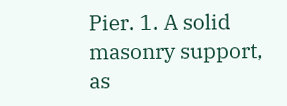Pier. 1. A solid masonry support, as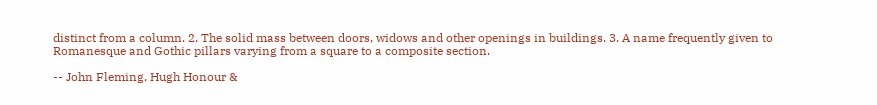distinct from a column. 2. The solid mass between doors, widows and other openings in buildings. 3. A name frequently given to Romanesque and Gothic pillars varying from a square to a composite section.

-- John Fleming, Hugh Honour &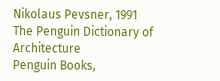Nikolaus Pevsner, 1991
The Penguin Dictionary of Architecture
Penguin Books,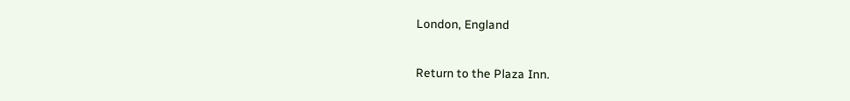London, England

Return to the Plaza Inn.